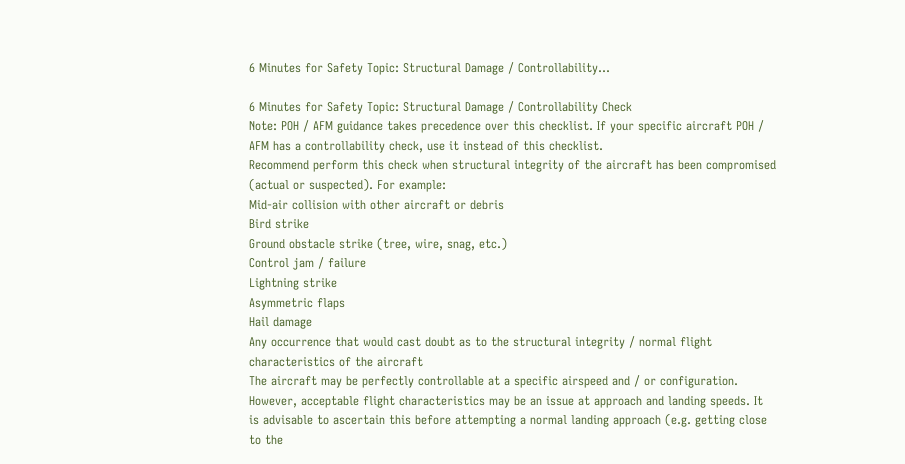6 Minutes for Safety Topic: Structural Damage / Controllability...

6 Minutes for Safety Topic: Structural Damage / Controllability Check
Note: POH / AFM guidance takes precedence over this checklist. If your specific aircraft POH /
AFM has a controllability check, use it instead of this checklist.
Recommend perform this check when structural integrity of the aircraft has been compromised
(actual or suspected). For example:
Mid-air collision with other aircraft or debris
Bird strike
Ground obstacle strike (tree, wire, snag, etc.)
Control jam / failure
Lightning strike
Asymmetric flaps
Hail damage
Any occurrence that would cast doubt as to the structural integrity / normal flight
characteristics of the aircraft
The aircraft may be perfectly controllable at a specific airspeed and / or configuration.
However, acceptable flight characteristics may be an issue at approach and landing speeds. It
is advisable to ascertain this before attempting a normal landing approach (e.g. getting close
to the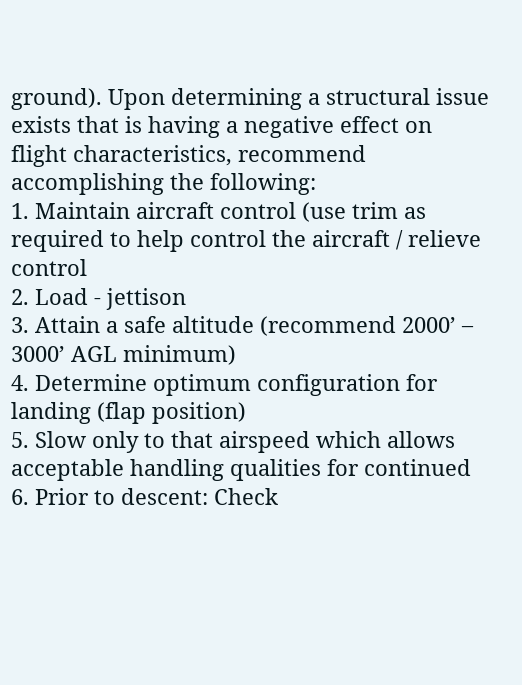ground). Upon determining a structural issue exists that is having a negative effect on
flight characteristics, recommend accomplishing the following:
1. Maintain aircraft control (use trim as required to help control the aircraft / relieve control
2. Load - jettison
3. Attain a safe altitude (recommend 2000’ – 3000’ AGL minimum)
4. Determine optimum configuration for landing (flap position)
5. Slow only to that airspeed which allows acceptable handling qualities for continued
6. Prior to descent: Check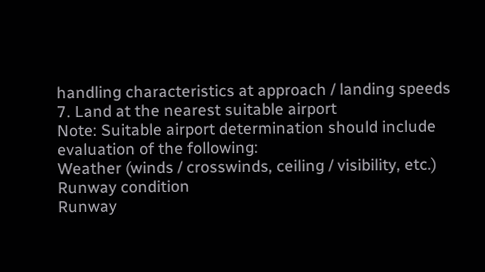handling characteristics at approach / landing speeds
7. Land at the nearest suitable airport
Note: Suitable airport determination should include evaluation of the following:
Weather (winds / crosswinds, ceiling / visibility, etc.)
Runway condition
Runway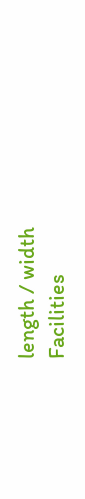length / width
Facilities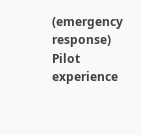(emergency response)
Pilot experience